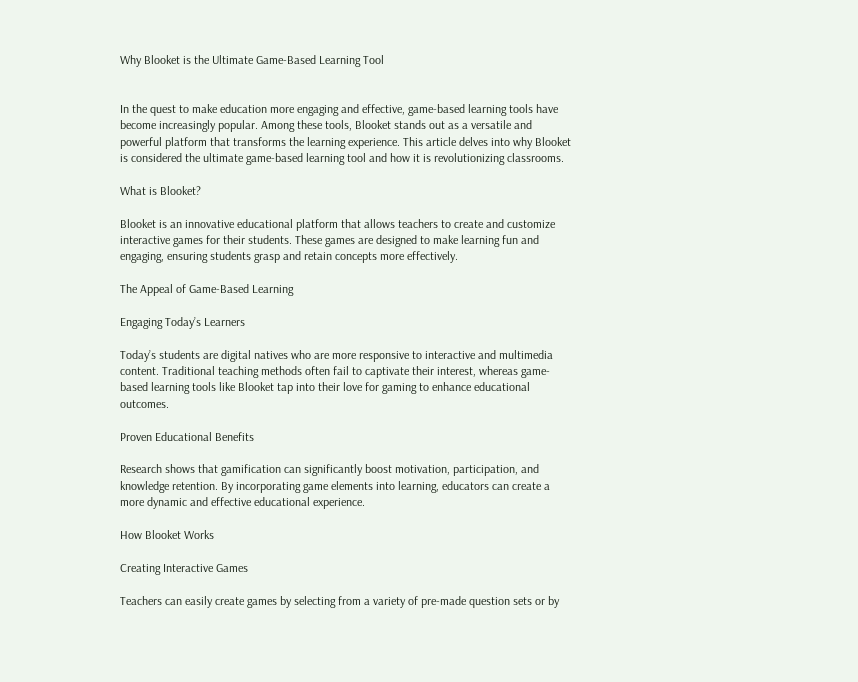Why Blooket is the Ultimate Game-Based Learning Tool


In the quest to make education more engaging and effective, game-based learning tools have become increasingly popular. Among these tools, Blooket stands out as a versatile and powerful platform that transforms the learning experience. This article delves into why Blooket is considered the ultimate game-based learning tool and how it is revolutionizing classrooms.

What is Blooket?

Blooket is an innovative educational platform that allows teachers to create and customize interactive games for their students. These games are designed to make learning fun and engaging, ensuring students grasp and retain concepts more effectively.

The Appeal of Game-Based Learning

Engaging Today’s Learners

Today’s students are digital natives who are more responsive to interactive and multimedia content. Traditional teaching methods often fail to captivate their interest, whereas game-based learning tools like Blooket tap into their love for gaming to enhance educational outcomes.

Proven Educational Benefits

Research shows that gamification can significantly boost motivation, participation, and knowledge retention. By incorporating game elements into learning, educators can create a more dynamic and effective educational experience.

How Blooket Works

Creating Interactive Games

Teachers can easily create games by selecting from a variety of pre-made question sets or by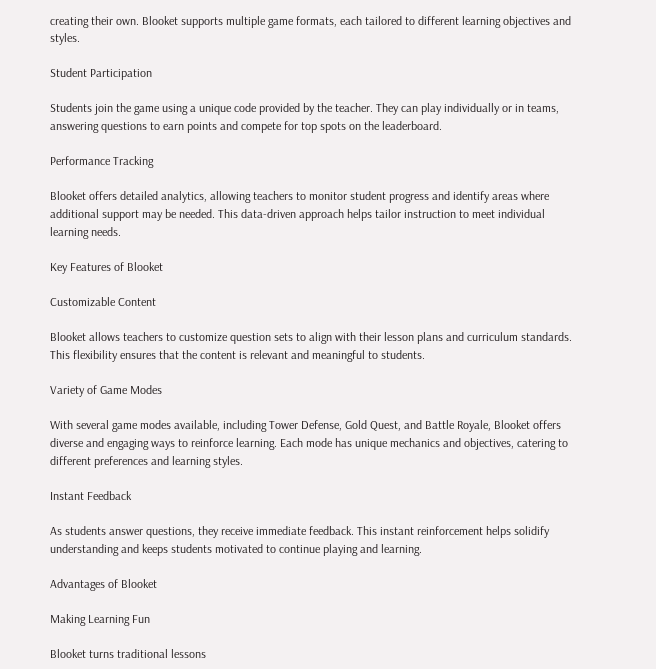creating their own. Blooket supports multiple game formats, each tailored to different learning objectives and styles.

Student Participation

Students join the game using a unique code provided by the teacher. They can play individually or in teams, answering questions to earn points and compete for top spots on the leaderboard.

Performance Tracking

Blooket offers detailed analytics, allowing teachers to monitor student progress and identify areas where additional support may be needed. This data-driven approach helps tailor instruction to meet individual learning needs.

Key Features of Blooket

Customizable Content

Blooket allows teachers to customize question sets to align with their lesson plans and curriculum standards. This flexibility ensures that the content is relevant and meaningful to students.

Variety of Game Modes

With several game modes available, including Tower Defense, Gold Quest, and Battle Royale, Blooket offers diverse and engaging ways to reinforce learning. Each mode has unique mechanics and objectives, catering to different preferences and learning styles.

Instant Feedback

As students answer questions, they receive immediate feedback. This instant reinforcement helps solidify understanding and keeps students motivated to continue playing and learning.

Advantages of Blooket

Making Learning Fun

Blooket turns traditional lessons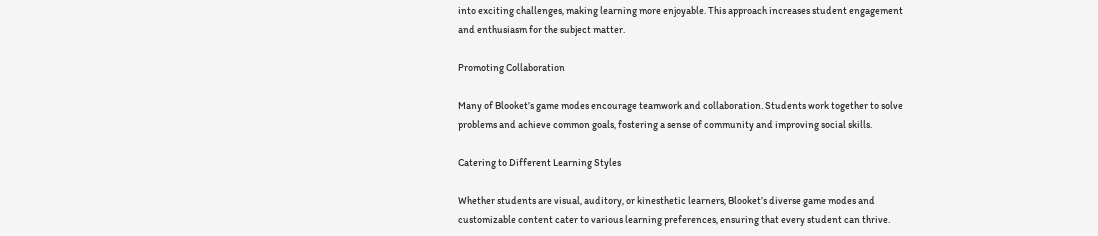into exciting challenges, making learning more enjoyable. This approach increases student engagement and enthusiasm for the subject matter.

Promoting Collaboration

Many of Blooket’s game modes encourage teamwork and collaboration. Students work together to solve problems and achieve common goals, fostering a sense of community and improving social skills.

Catering to Different Learning Styles

Whether students are visual, auditory, or kinesthetic learners, Blooket’s diverse game modes and customizable content cater to various learning preferences, ensuring that every student can thrive.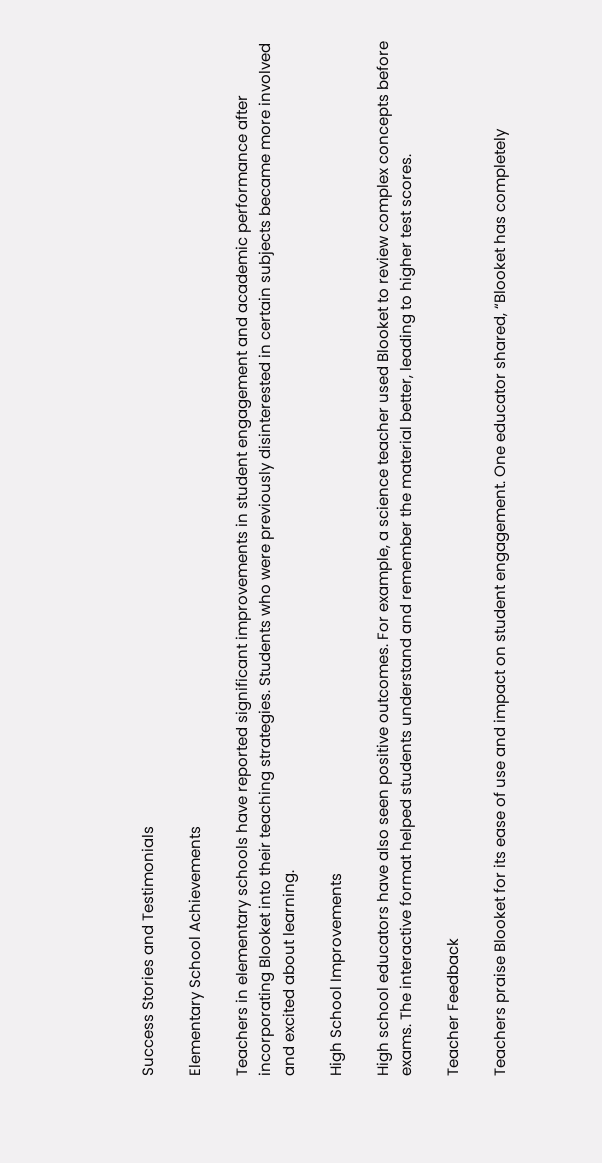Success Stories and Testimonials

Elementary School Achievements

Teachers in elementary schools have reported significant improvements in student engagement and academic performance after incorporating Blooket into their teaching strategies. Students who were previously disinterested in certain subjects became more involved and excited about learning.

High School Improvements

High school educators have also seen positive outcomes. For example, a science teacher used Blooket to review complex concepts before exams. The interactive format helped students understand and remember the material better, leading to higher test scores.

Teacher Feedback

Teachers praise Blooket for its ease of use and impact on student engagement. One educator shared, “Blooket has completely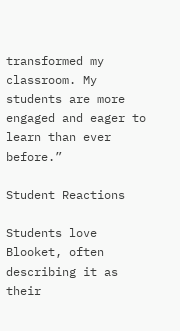transformed my classroom. My students are more engaged and eager to learn than ever before.”

Student Reactions

Students love Blooket, often describing it as their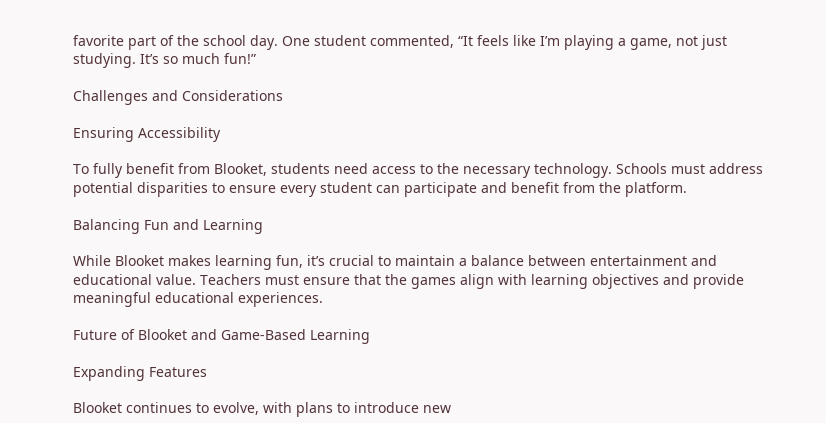favorite part of the school day. One student commented, “It feels like I’m playing a game, not just studying. It’s so much fun!”

Challenges and Considerations

Ensuring Accessibility

To fully benefit from Blooket, students need access to the necessary technology. Schools must address potential disparities to ensure every student can participate and benefit from the platform.

Balancing Fun and Learning

While Blooket makes learning fun, it’s crucial to maintain a balance between entertainment and educational value. Teachers must ensure that the games align with learning objectives and provide meaningful educational experiences.

Future of Blooket and Game-Based Learning

Expanding Features

Blooket continues to evolve, with plans to introduce new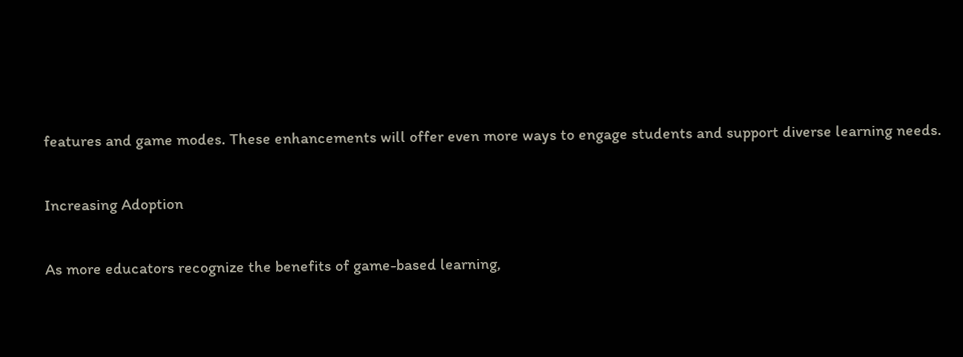features and game modes. These enhancements will offer even more ways to engage students and support diverse learning needs.

Increasing Adoption

As more educators recognize the benefits of game-based learning,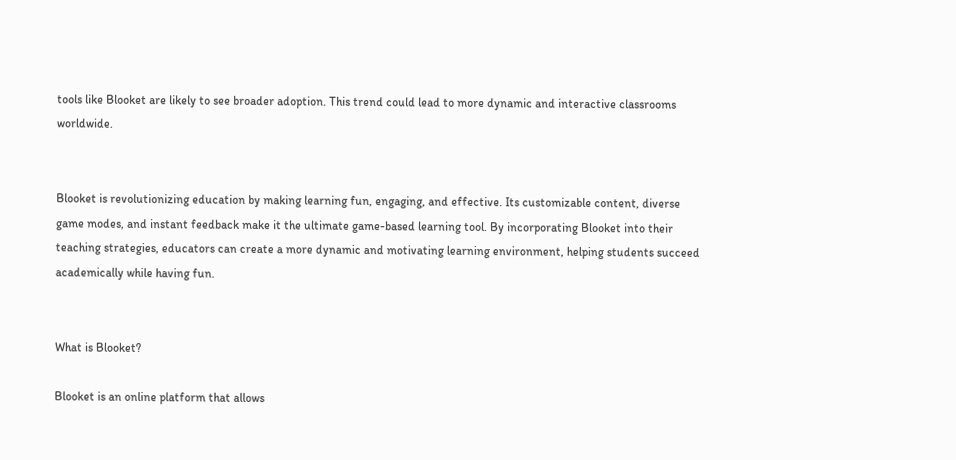tools like Blooket are likely to see broader adoption. This trend could lead to more dynamic and interactive classrooms worldwide.


Blooket is revolutionizing education by making learning fun, engaging, and effective. Its customizable content, diverse game modes, and instant feedback make it the ultimate game-based learning tool. By incorporating Blooket into their teaching strategies, educators can create a more dynamic and motivating learning environment, helping students succeed academically while having fun.


What is Blooket?

Blooket is an online platform that allows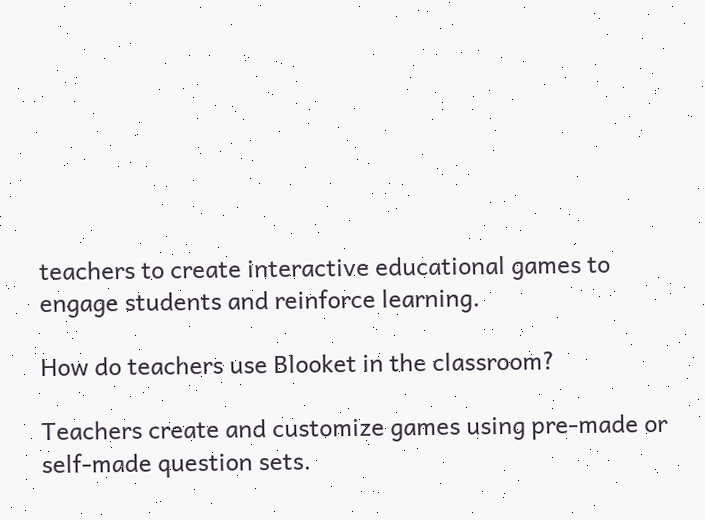teachers to create interactive educational games to engage students and reinforce learning.

How do teachers use Blooket in the classroom?

Teachers create and customize games using pre-made or self-made question sets.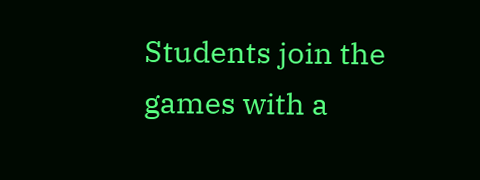Students join the games with a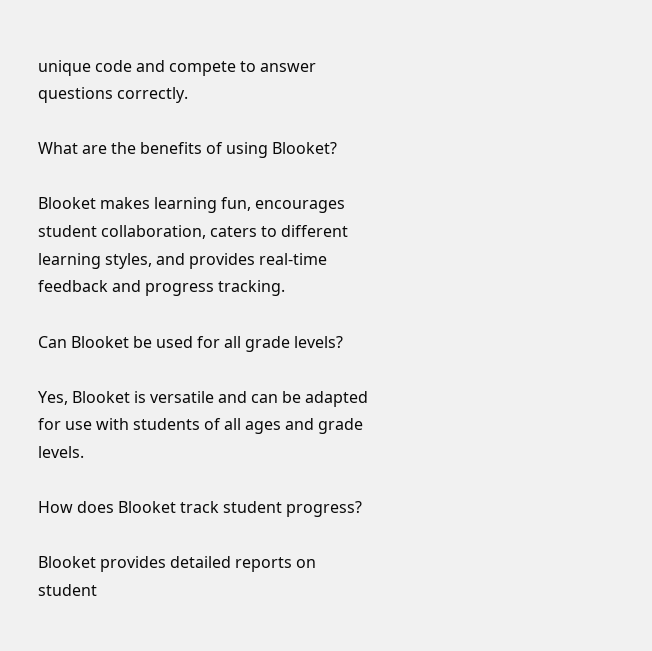unique code and compete to answer questions correctly.

What are the benefits of using Blooket?

Blooket makes learning fun, encourages student collaboration, caters to different learning styles, and provides real-time feedback and progress tracking.

Can Blooket be used for all grade levels?

Yes, Blooket is versatile and can be adapted for use with students of all ages and grade levels.

How does Blooket track student progress?

Blooket provides detailed reports on student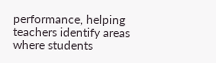performance, helping teachers identify areas where students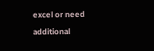excel or need additional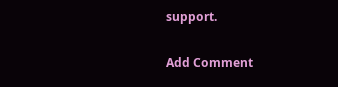support.

Add Comment